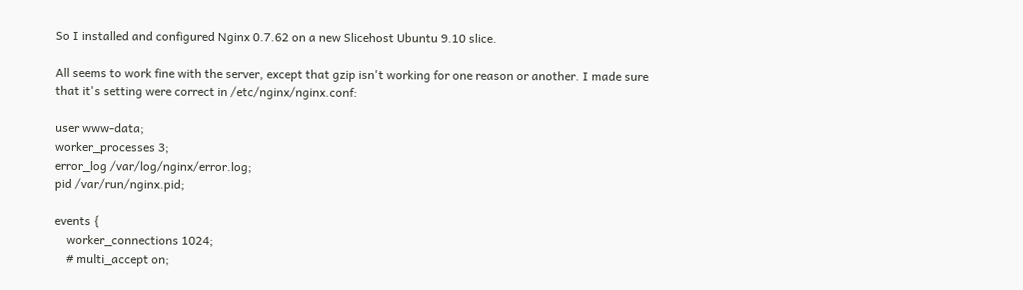So I installed and configured Nginx 0.7.62 on a new Slicehost Ubuntu 9.10 slice.

All seems to work fine with the server, except that gzip isn't working for one reason or another. I made sure that it's setting were correct in /etc/nginx/nginx.conf:

user www-data;
worker_processes 3;
error_log /var/log/nginx/error.log;
pid /var/run/nginx.pid;

events {
    worker_connections 1024;
    # multi_accept on;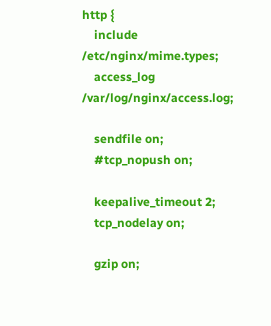http {
    include /etc/nginx/mime.types;
    access_log /var/log/nginx/access.log;

    sendfile on;
    #tcp_nopush on;

    keepalive_timeout 2;
    tcp_nodelay on;

    gzip on;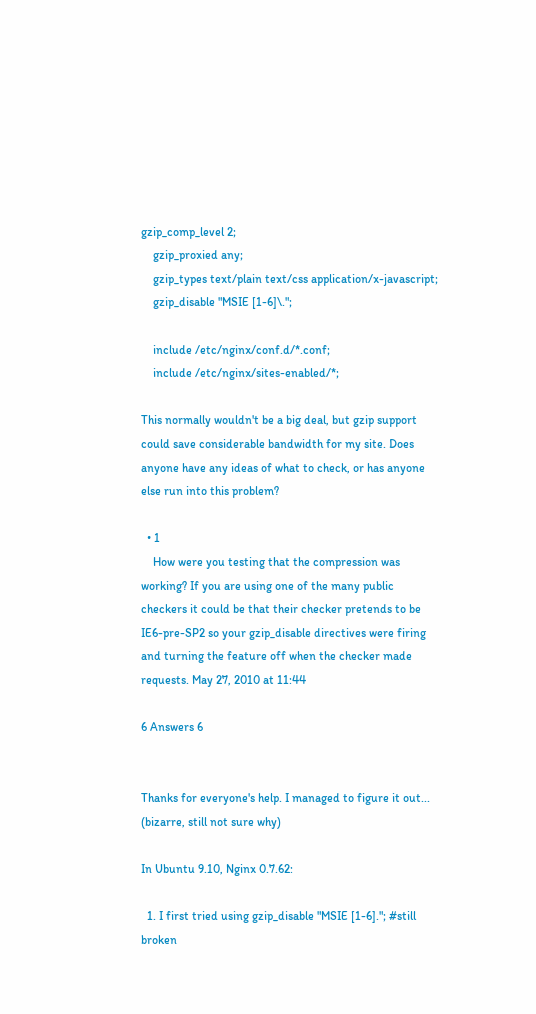gzip_comp_level 2;
    gzip_proxied any;
    gzip_types text/plain text/css application/x-javascript;
    gzip_disable "MSIE [1-6]\.";

    include /etc/nginx/conf.d/*.conf;
    include /etc/nginx/sites-enabled/*;

This normally wouldn't be a big deal, but gzip support could save considerable bandwidth for my site. Does anyone have any ideas of what to check, or has anyone else run into this problem?

  • 1
    How were you testing that the compression was working? If you are using one of the many public checkers it could be that their checker pretends to be IE6-pre-SP2 so your gzip_disable directives were firing and turning the feature off when the checker made requests. May 27, 2010 at 11:44

6 Answers 6


Thanks for everyone's help. I managed to figure it out... (bizarre, still not sure why)

In Ubuntu 9.10, Nginx 0.7.62:

  1. I first tried using gzip_disable "MSIE [1-6]."; #still broken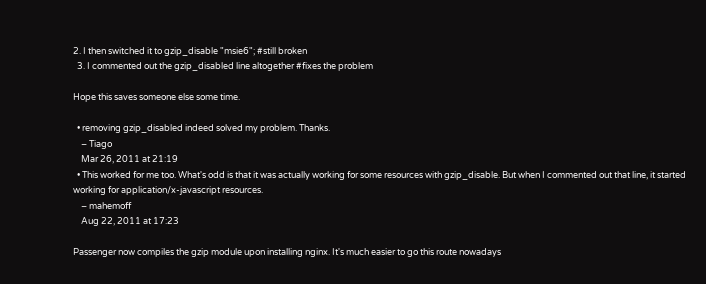2. I then switched it to gzip_disable "msie6"; #still broken
  3. I commented out the gzip_disabled line altogether #fixes the problem

Hope this saves someone else some time.

  • removing gzip_disabled indeed solved my problem. Thanks.
    – Tiago
    Mar 26, 2011 at 21:19
  • This worked for me too. What's odd is that it was actually working for some resources with gzip_disable. But when I commented out that line, it started working for application/x-javascript resources.
    – mahemoff
    Aug 22, 2011 at 17:23

Passenger now compiles the gzip module upon installing nginx. It's much easier to go this route nowadays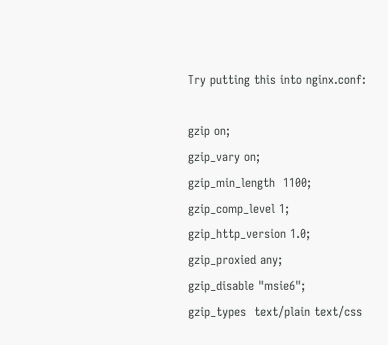Try putting this into nginx.conf:

gzip on;
gzip_vary on;
gzip_min_length  1100;
gzip_comp_level 1;
gzip_http_version 1.0;
gzip_proxied any;
gzip_disable "msie6";
gzip_types  text/plain text/css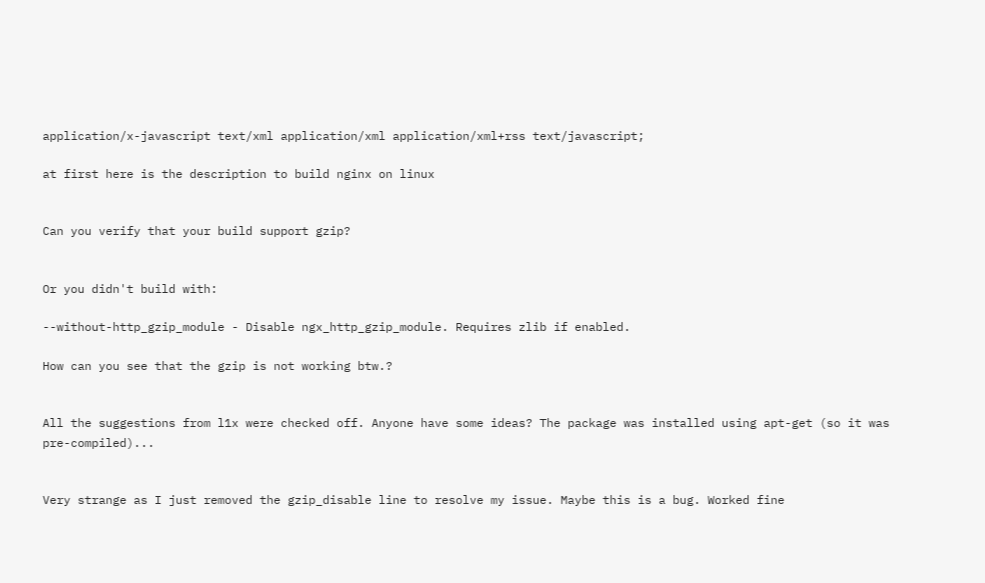application/x-javascript text/xml application/xml application/xml+rss text/javascript;

at first here is the description to build nginx on linux


Can you verify that your build support gzip?


Or you didn't build with:

--without-http_gzip_module - Disable ngx_http_gzip_module. Requires zlib if enabled.

How can you see that the gzip is not working btw.?


All the suggestions from l1x were checked off. Anyone have some ideas? The package was installed using apt-get (so it was pre-compiled)...


Very strange as I just removed the gzip_disable line to resolve my issue. Maybe this is a bug. Worked fine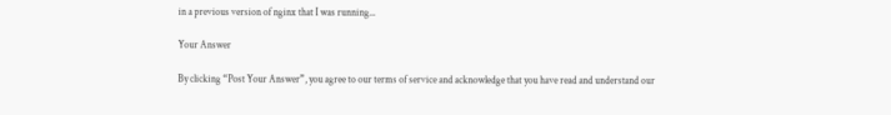in a previous version of nginx that I was running...

Your Answer

By clicking “Post Your Answer”, you agree to our terms of service and acknowledge that you have read and understand our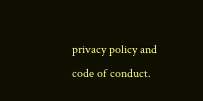privacy policy and code of conduct.